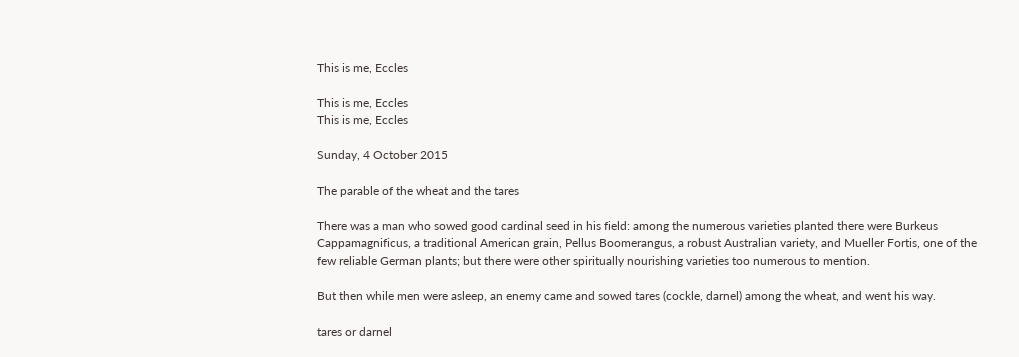This is me, Eccles

This is me, Eccles
This is me, Eccles

Sunday, 4 October 2015

The parable of the wheat and the tares

There was a man who sowed good cardinal seed in his field: among the numerous varieties planted there were Burkeus Cappamagnificus, a traditional American grain, Pellus Boomerangus, a robust Australian variety, and Mueller Fortis, one of the few reliable German plants; but there were other spiritually nourishing varieties too numerous to mention.

But then while men were asleep, an enemy came and sowed tares (cockle, darnel) among the wheat, and went his way.

tares or darnel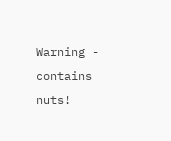Warning - contains nuts!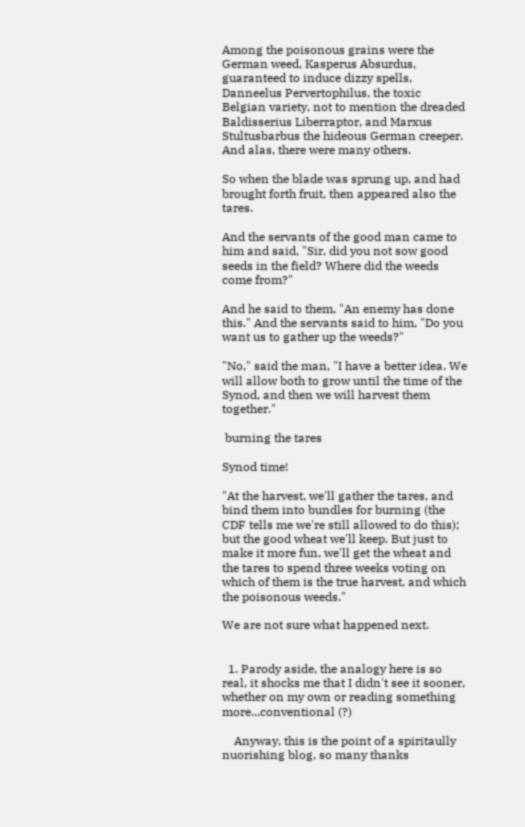Among the poisonous grains were the German weed, Kasperus Absurdus, guaranteed to induce dizzy spells, Danneelus Pervertophilus, the toxic Belgian variety, not to mention the dreaded Baldisserius Liberraptor, and Marxus Stultusbarbus the hideous German creeper. And alas, there were many others.

So when the blade was sprung up, and had brought forth fruit, then appeared also the tares.

And the servants of the good man came to him and said, "Sir, did you not sow good seeds in the field? Where did the weeds come from?"

And he said to them, "An enemy has done this." And the servants said to him, "Do you want us to gather up the weeds?"

"No," said the man, "I have a better idea. We will allow both to grow until the time of the Synod, and then we will harvest them together."

 burning the tares

Synod time!

"At the harvest, we'll gather the tares, and bind them into bundles for burning (the CDF tells me we're still allowed to do this); but the good wheat we'll keep. But just to make it more fun, we'll get the wheat and the tares to spend three weeks voting on which of them is the true harvest, and which the poisonous weeds."

We are not sure what happened next.


  1. Parody aside, the analogy here is so real, it shocks me that I didn't see it sooner, whether on my own or reading something more...conventional (?)

    Anyway, this is the point of a spiritaully nuorishing blog, so many thanks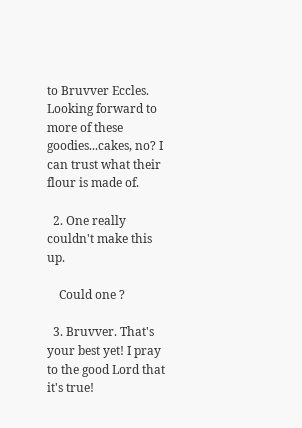to Bruvver Eccles. Looking forward to more of these goodies...cakes, no? I can trust what their flour is made of.

  2. One really couldn't make this up.

    Could one ?

  3. Bruvver. That's your best yet! I pray to the good Lord that it's true!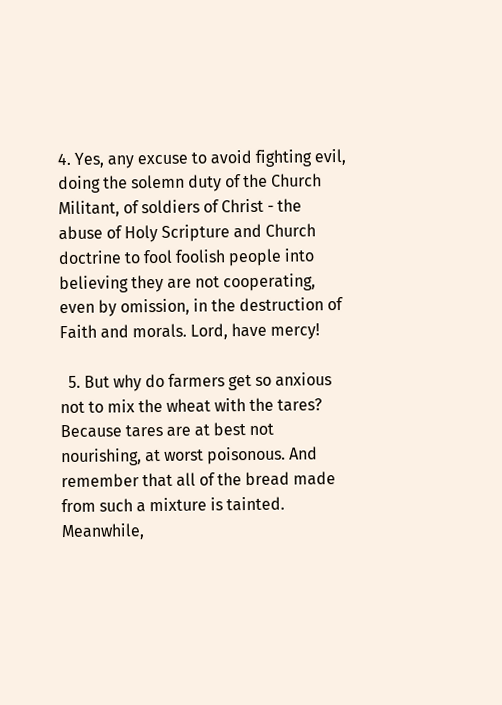4. Yes, any excuse to avoid fighting evil, doing the solemn duty of the Church Militant, of soldiers of Christ - the abuse of Holy Scripture and Church doctrine to fool foolish people into believing they are not cooperating, even by omission, in the destruction of Faith and morals. Lord, have mercy!

  5. But why do farmers get so anxious not to mix the wheat with the tares? Because tares are at best not nourishing, at worst poisonous. And remember that all of the bread made from such a mixture is tainted. Meanwhile,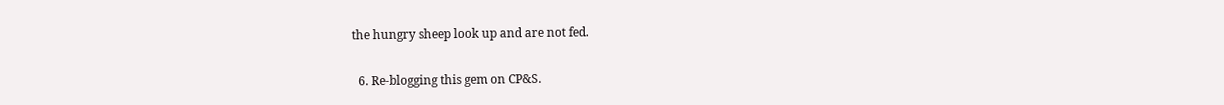the hungry sheep look up and are not fed.

  6. Re-blogging this gem on CP&S.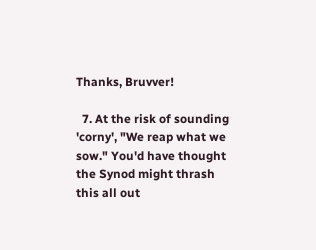Thanks, Bruvver!

  7. At the risk of sounding 'corny', "We reap what we sow." You'd have thought the Synod might thrash this all out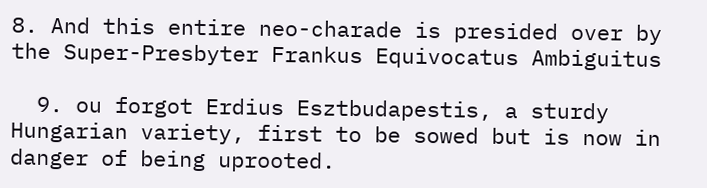8. And this entire neo-charade is presided over by the Super-Presbyter Frankus Equivocatus Ambiguitus

  9. ou forgot Erdius Esztbudapestis, a sturdy Hungarian variety, first to be sowed but is now in danger of being uprooted.